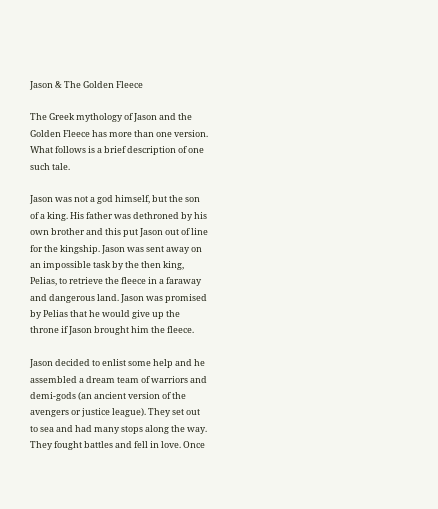Jason & The Golden Fleece

The Greek mythology of Jason and the Golden Fleece has more than one version. What follows is a brief description of one such tale.

Jason was not a god himself, but the son of a king. His father was dethroned by his own brother and this put Jason out of line for the kingship. Jason was sent away on an impossible task by the then king, Pelias, to retrieve the fleece in a faraway and dangerous land. Jason was promised by Pelias that he would give up the throne if Jason brought him the fleece.

Jason decided to enlist some help and he assembled a dream team of warriors and demi-gods (an ancient version of the avengers or justice league). They set out to sea and had many stops along the way. They fought battles and fell in love. Once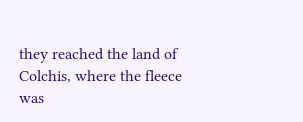they reached the land of Colchis, where the fleece was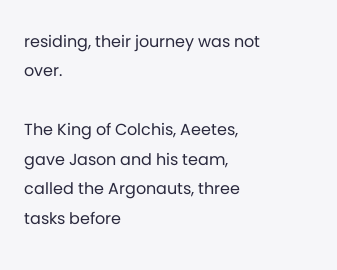residing, their journey was not over.

The King of Colchis, Aeetes, gave Jason and his team, called the Argonauts, three tasks before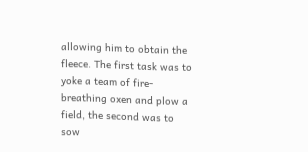allowing him to obtain the fleece. The first task was to yoke a team of fire-breathing oxen and plow a field, the second was to sow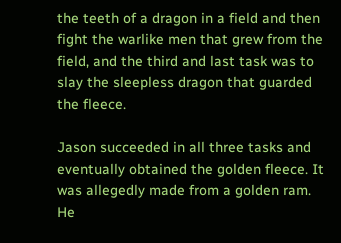the teeth of a dragon in a field and then fight the warlike men that grew from the field, and the third and last task was to slay the sleepless dragon that guarded the fleece.

Jason succeeded in all three tasks and eventually obtained the golden fleece. It was allegedly made from a golden ram. He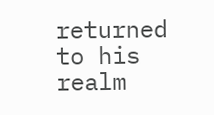returned to his realm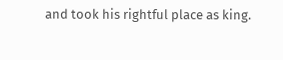and took his rightful place as king.